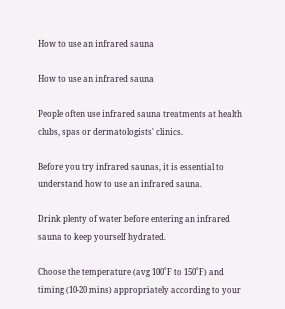How to use an infrared sauna

How to use an infrared sauna

People often use infrared sauna treatments at health clubs, spas or dermatologists' clinics.

Before you try infrared saunas, it is essential to understand how to use an infrared sauna.

Drink plenty of water before entering an infrared sauna to keep yourself hydrated.

Choose the temperature (avg 100˚F to 150˚F) and timing (10-20 mins) appropriately according to your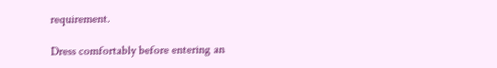requirement.

Dress comfortably before entering an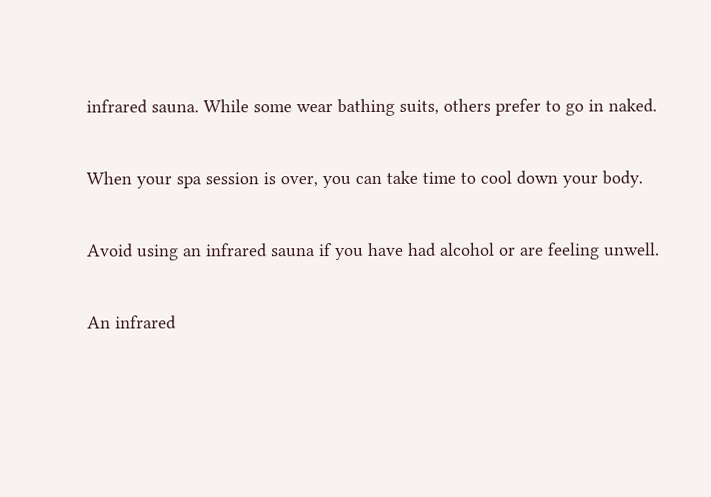infrared sauna. While some wear bathing suits, others prefer to go in naked.

When your spa session is over, you can take time to cool down your body.

Avoid using an infrared sauna if you have had alcohol or are feeling unwell.

An infrared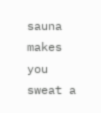sauna makes you sweat a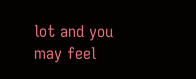lot and you may feel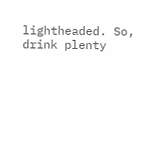lightheaded. So, drink plenty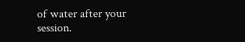of water after your session.